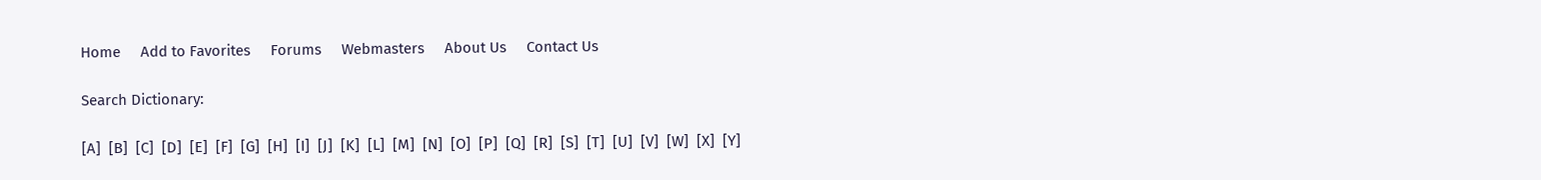Home     Add to Favorites     Forums     Webmasters     About Us     Contact Us

Search Dictionary:

[A]  [B]  [C]  [D]  [E]  [F]  [G]  [H]  [I]  [J]  [K]  [L]  [M]  [N]  [O]  [P]  [Q]  [R]  [S]  [T]  [U]  [V]  [W]  [X]  [Y]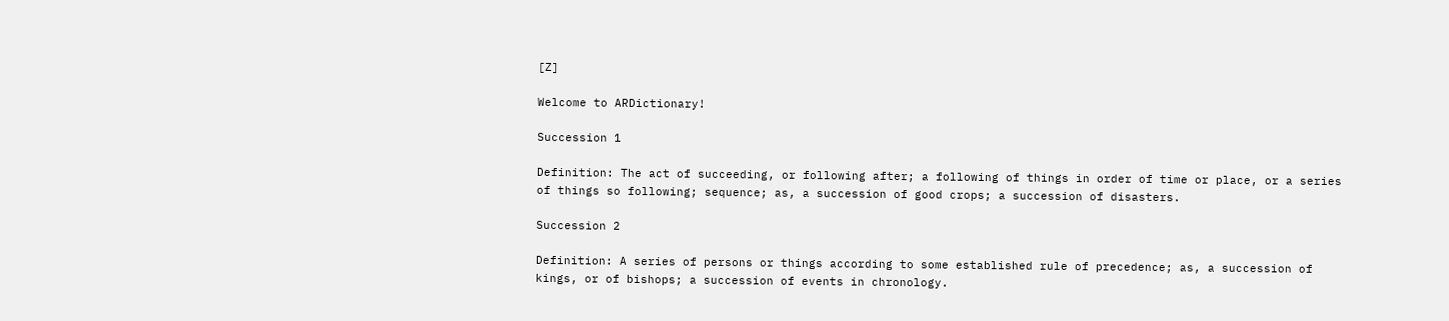[Z]

Welcome to ARDictionary!

Succession 1

Definition: The act of succeeding, or following after; a following of things in order of time or place, or a series of things so following; sequence; as, a succession of good crops; a succession of disasters.

Succession 2

Definition: A series of persons or things according to some established rule of precedence; as, a succession of kings, or of bishops; a succession of events in chronology.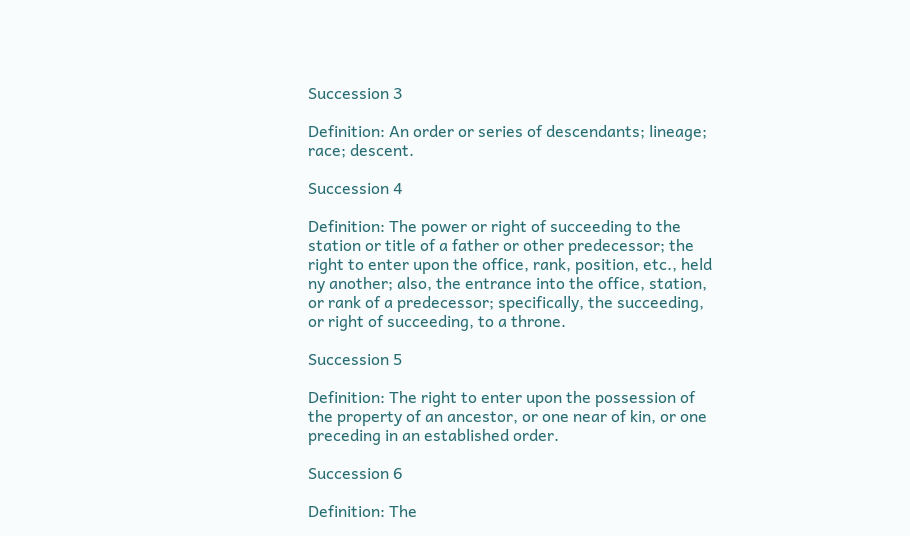Succession 3

Definition: An order or series of descendants; lineage; race; descent.

Succession 4

Definition: The power or right of succeeding to the station or title of a father or other predecessor; the right to enter upon the office, rank, position, etc., held ny another; also, the entrance into the office, station, or rank of a predecessor; specifically, the succeeding, or right of succeeding, to a throne.

Succession 5

Definition: The right to enter upon the possession of the property of an ancestor, or one near of kin, or one preceding in an established order.

Succession 6

Definition: The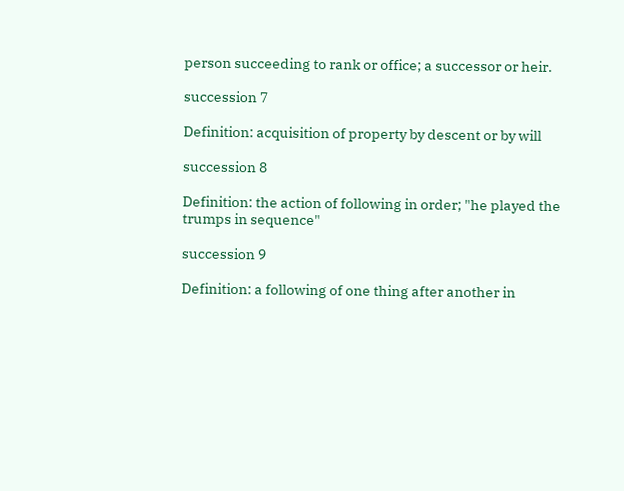person succeeding to rank or office; a successor or heir.

succession 7

Definition: acquisition of property by descent or by will

succession 8

Definition: the action of following in order; "he played the trumps in sequence"

succession 9

Definition: a following of one thing after another in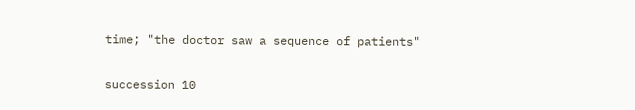time; "the doctor saw a sequence of patients"

succession 10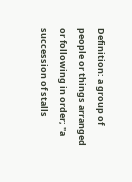Definition: a group of people or things arranged or following in order; "a succession of stalls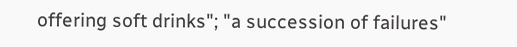offering soft drinks"; "a succession of failures"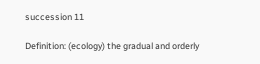succession 11

Definition: (ecology) the gradual and orderly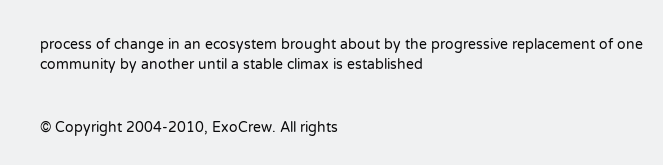process of change in an ecosystem brought about by the progressive replacement of one community by another until a stable climax is established


© Copyright 2004-2010, ExoCrew. All rights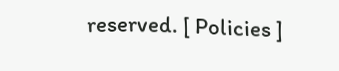reserved. [ Policies ]